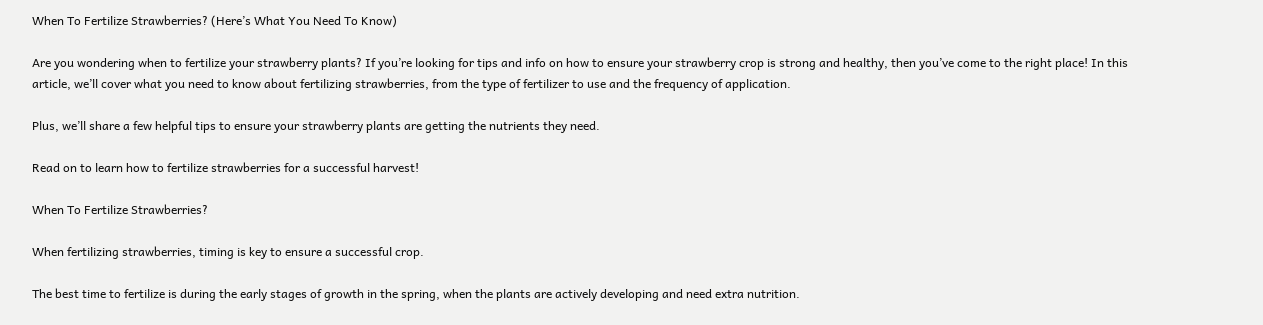When To Fertilize Strawberries? (Here’s What You Need To Know)

Are you wondering when to fertilize your strawberry plants? If you’re looking for tips and info on how to ensure your strawberry crop is strong and healthy, then you’ve come to the right place! In this article, we’ll cover what you need to know about fertilizing strawberries, from the type of fertilizer to use and the frequency of application.

Plus, we’ll share a few helpful tips to ensure your strawberry plants are getting the nutrients they need.

Read on to learn how to fertilize strawberries for a successful harvest!

When To Fertilize Strawberries?

When fertilizing strawberries, timing is key to ensure a successful crop.

The best time to fertilize is during the early stages of growth in the spring, when the plants are actively developing and need extra nutrition.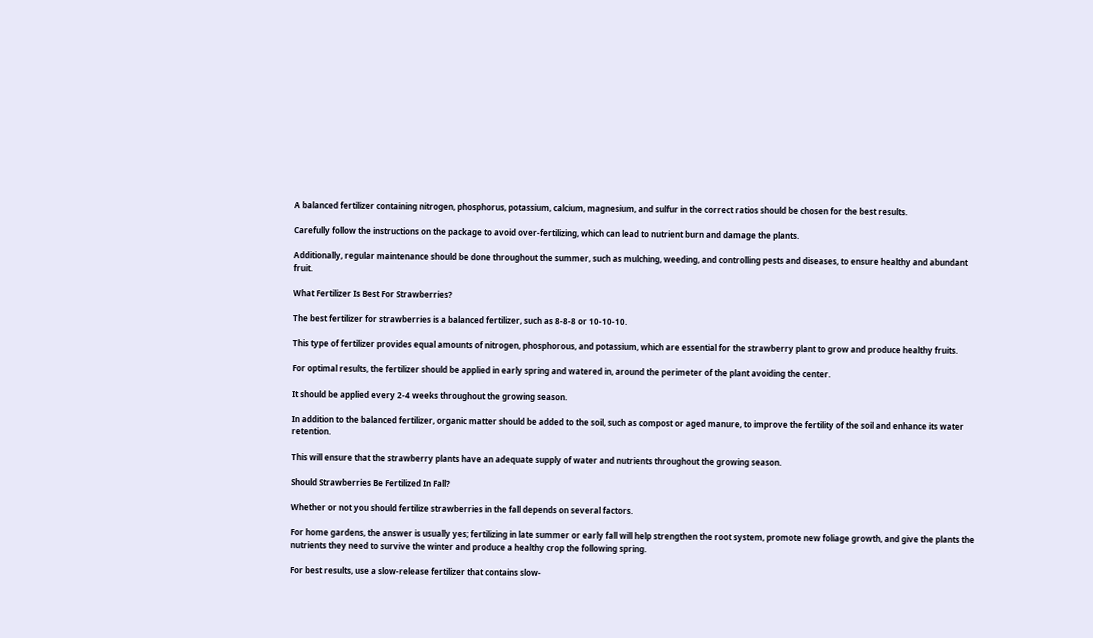A balanced fertilizer containing nitrogen, phosphorus, potassium, calcium, magnesium, and sulfur in the correct ratios should be chosen for the best results.

Carefully follow the instructions on the package to avoid over-fertilizing, which can lead to nutrient burn and damage the plants.

Additionally, regular maintenance should be done throughout the summer, such as mulching, weeding, and controlling pests and diseases, to ensure healthy and abundant fruit.

What Fertilizer Is Best For Strawberries?

The best fertilizer for strawberries is a balanced fertilizer, such as 8-8-8 or 10-10-10.

This type of fertilizer provides equal amounts of nitrogen, phosphorous, and potassium, which are essential for the strawberry plant to grow and produce healthy fruits.

For optimal results, the fertilizer should be applied in early spring and watered in, around the perimeter of the plant avoiding the center.

It should be applied every 2-4 weeks throughout the growing season.

In addition to the balanced fertilizer, organic matter should be added to the soil, such as compost or aged manure, to improve the fertility of the soil and enhance its water retention.

This will ensure that the strawberry plants have an adequate supply of water and nutrients throughout the growing season.

Should Strawberries Be Fertilized In Fall?

Whether or not you should fertilize strawberries in the fall depends on several factors.

For home gardens, the answer is usually yes; fertilizing in late summer or early fall will help strengthen the root system, promote new foliage growth, and give the plants the nutrients they need to survive the winter and produce a healthy crop the following spring.

For best results, use a slow-release fertilizer that contains slow-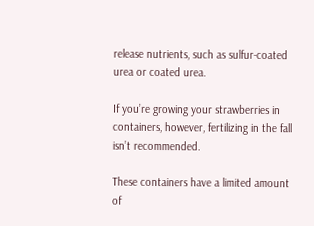release nutrients, such as sulfur-coated urea or coated urea.

If you’re growing your strawberries in containers, however, fertilizing in the fall isn’t recommended.

These containers have a limited amount of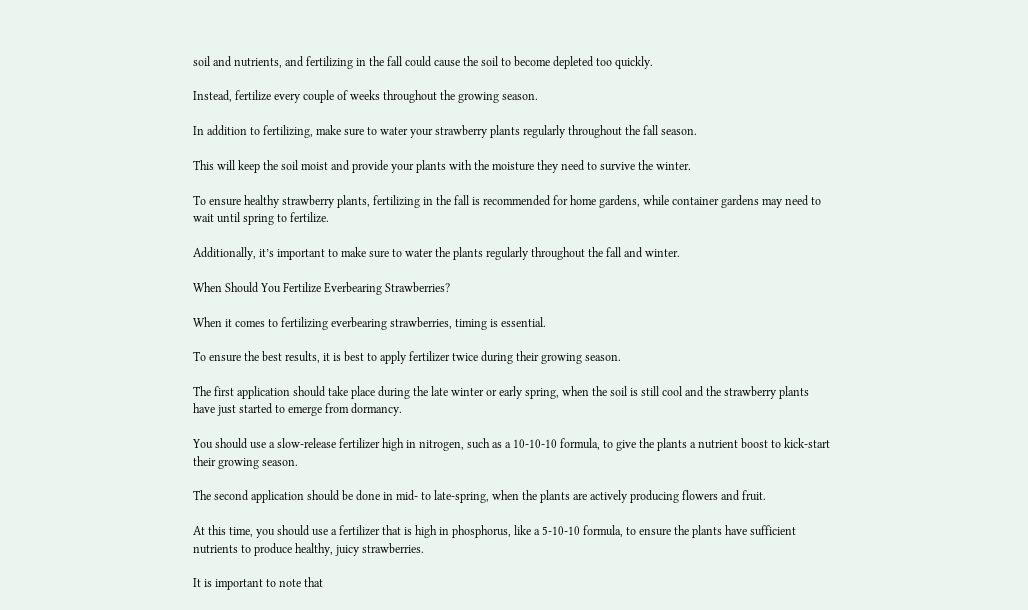soil and nutrients, and fertilizing in the fall could cause the soil to become depleted too quickly.

Instead, fertilize every couple of weeks throughout the growing season.

In addition to fertilizing, make sure to water your strawberry plants regularly throughout the fall season.

This will keep the soil moist and provide your plants with the moisture they need to survive the winter.

To ensure healthy strawberry plants, fertilizing in the fall is recommended for home gardens, while container gardens may need to wait until spring to fertilize.

Additionally, it’s important to make sure to water the plants regularly throughout the fall and winter.

When Should You Fertilize Everbearing Strawberries?

When it comes to fertilizing everbearing strawberries, timing is essential.

To ensure the best results, it is best to apply fertilizer twice during their growing season.

The first application should take place during the late winter or early spring, when the soil is still cool and the strawberry plants have just started to emerge from dormancy.

You should use a slow-release fertilizer high in nitrogen, such as a 10-10-10 formula, to give the plants a nutrient boost to kick-start their growing season.

The second application should be done in mid- to late-spring, when the plants are actively producing flowers and fruit.

At this time, you should use a fertilizer that is high in phosphorus, like a 5-10-10 formula, to ensure the plants have sufficient nutrients to produce healthy, juicy strawberries.

It is important to note that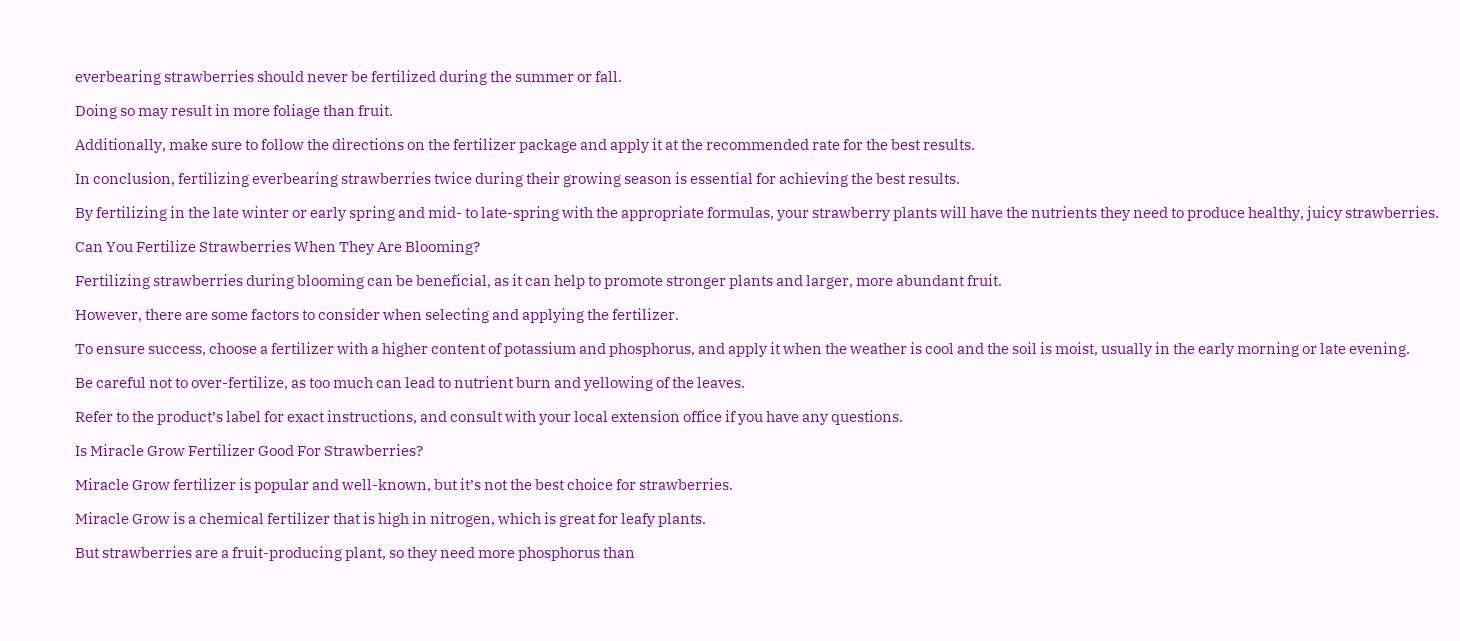everbearing strawberries should never be fertilized during the summer or fall.

Doing so may result in more foliage than fruit.

Additionally, make sure to follow the directions on the fertilizer package and apply it at the recommended rate for the best results.

In conclusion, fertilizing everbearing strawberries twice during their growing season is essential for achieving the best results.

By fertilizing in the late winter or early spring and mid- to late-spring with the appropriate formulas, your strawberry plants will have the nutrients they need to produce healthy, juicy strawberries.

Can You Fertilize Strawberries When They Are Blooming?

Fertilizing strawberries during blooming can be beneficial, as it can help to promote stronger plants and larger, more abundant fruit.

However, there are some factors to consider when selecting and applying the fertilizer.

To ensure success, choose a fertilizer with a higher content of potassium and phosphorus, and apply it when the weather is cool and the soil is moist, usually in the early morning or late evening.

Be careful not to over-fertilize, as too much can lead to nutrient burn and yellowing of the leaves.

Refer to the product’s label for exact instructions, and consult with your local extension office if you have any questions.

Is Miracle Grow Fertilizer Good For Strawberries?

Miracle Grow fertilizer is popular and well-known, but it’s not the best choice for strawberries.

Miracle Grow is a chemical fertilizer that is high in nitrogen, which is great for leafy plants.

But strawberries are a fruit-producing plant, so they need more phosphorus than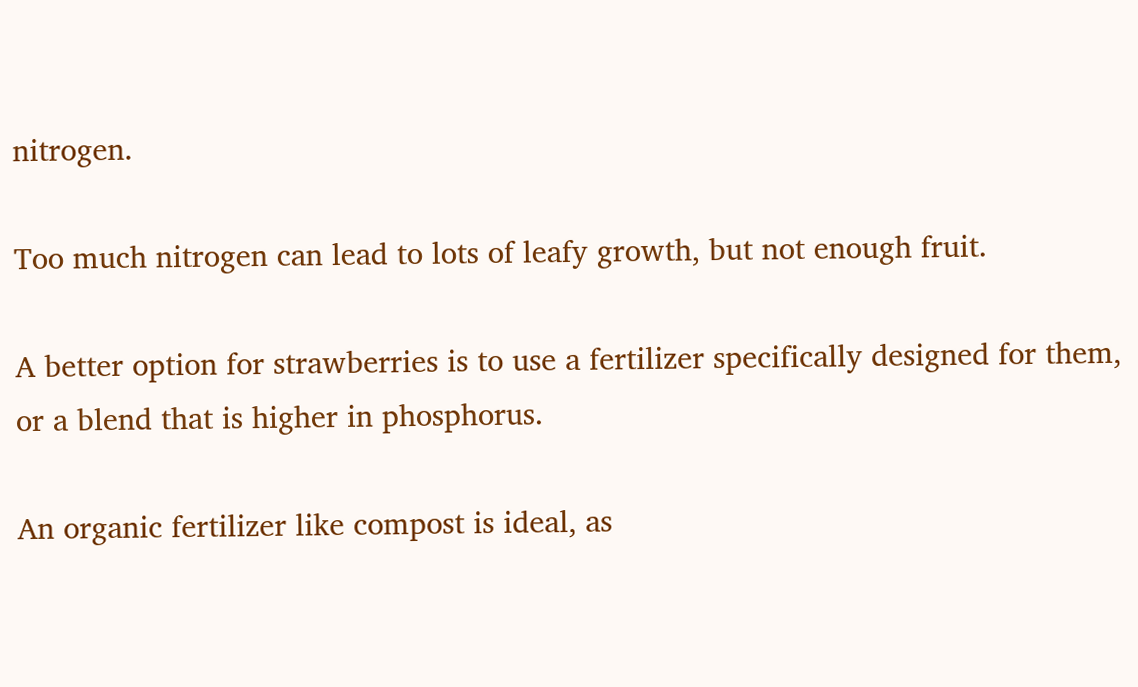nitrogen.

Too much nitrogen can lead to lots of leafy growth, but not enough fruit.

A better option for strawberries is to use a fertilizer specifically designed for them, or a blend that is higher in phosphorus.

An organic fertilizer like compost is ideal, as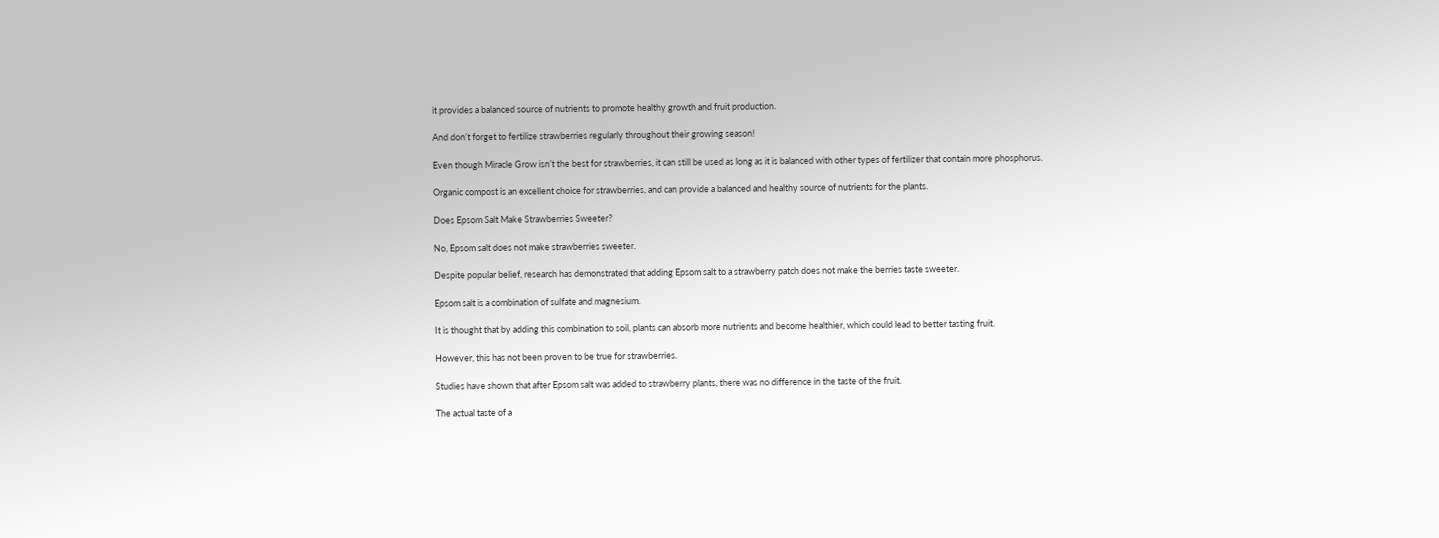it provides a balanced source of nutrients to promote healthy growth and fruit production.

And don’t forget to fertilize strawberries regularly throughout their growing season!

Even though Miracle Grow isn’t the best for strawberries, it can still be used as long as it is balanced with other types of fertilizer that contain more phosphorus.

Organic compost is an excellent choice for strawberries, and can provide a balanced and healthy source of nutrients for the plants.

Does Epsom Salt Make Strawberries Sweeter?

No, Epsom salt does not make strawberries sweeter.

Despite popular belief, research has demonstrated that adding Epsom salt to a strawberry patch does not make the berries taste sweeter.

Epsom salt is a combination of sulfate and magnesium.

It is thought that by adding this combination to soil, plants can absorb more nutrients and become healthier, which could lead to better tasting fruit.

However, this has not been proven to be true for strawberries.

Studies have shown that after Epsom salt was added to strawberry plants, there was no difference in the taste of the fruit.

The actual taste of a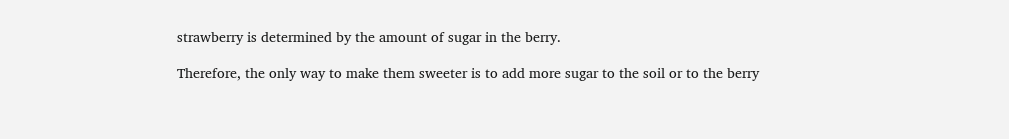strawberry is determined by the amount of sugar in the berry.

Therefore, the only way to make them sweeter is to add more sugar to the soil or to the berry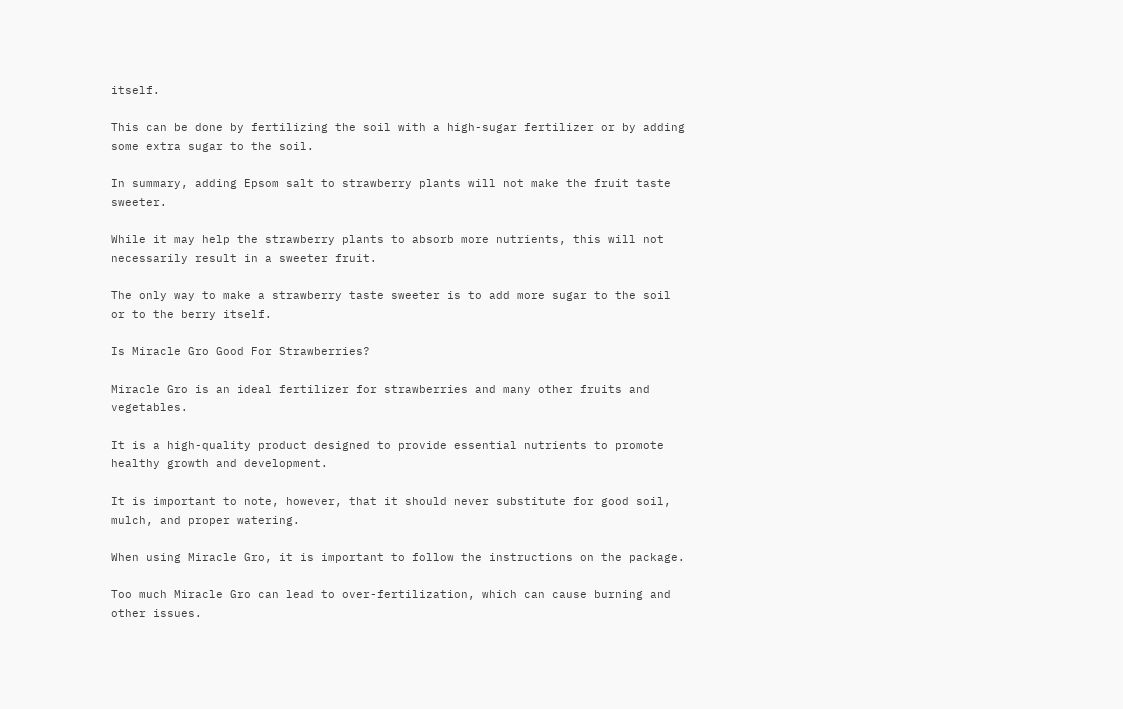itself.

This can be done by fertilizing the soil with a high-sugar fertilizer or by adding some extra sugar to the soil.

In summary, adding Epsom salt to strawberry plants will not make the fruit taste sweeter.

While it may help the strawberry plants to absorb more nutrients, this will not necessarily result in a sweeter fruit.

The only way to make a strawberry taste sweeter is to add more sugar to the soil or to the berry itself.

Is Miracle Gro Good For Strawberries?

Miracle Gro is an ideal fertilizer for strawberries and many other fruits and vegetables.

It is a high-quality product designed to provide essential nutrients to promote healthy growth and development.

It is important to note, however, that it should never substitute for good soil, mulch, and proper watering.

When using Miracle Gro, it is important to follow the instructions on the package.

Too much Miracle Gro can lead to over-fertilization, which can cause burning and other issues.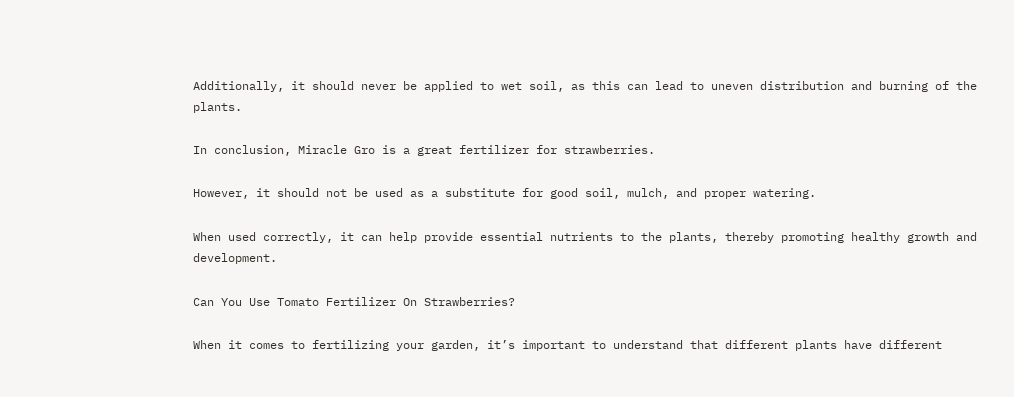Additionally, it should never be applied to wet soil, as this can lead to uneven distribution and burning of the plants.

In conclusion, Miracle Gro is a great fertilizer for strawberries.

However, it should not be used as a substitute for good soil, mulch, and proper watering.

When used correctly, it can help provide essential nutrients to the plants, thereby promoting healthy growth and development.

Can You Use Tomato Fertilizer On Strawberries?

When it comes to fertilizing your garden, it’s important to understand that different plants have different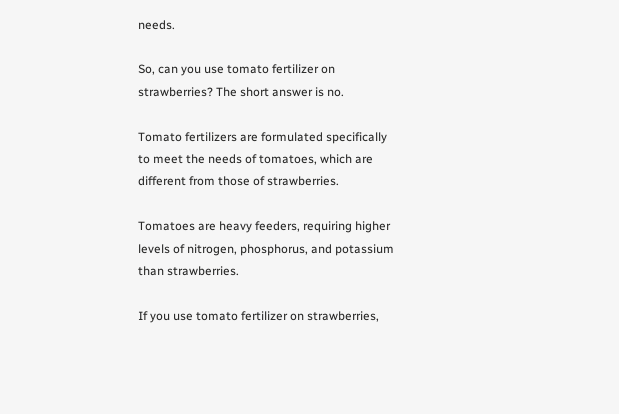needs.

So, can you use tomato fertilizer on strawberries? The short answer is no.

Tomato fertilizers are formulated specifically to meet the needs of tomatoes, which are different from those of strawberries.

Tomatoes are heavy feeders, requiring higher levels of nitrogen, phosphorus, and potassium than strawberries.

If you use tomato fertilizer on strawberries,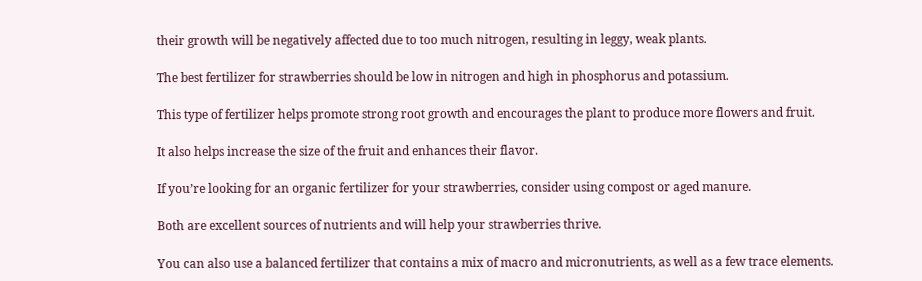their growth will be negatively affected due to too much nitrogen, resulting in leggy, weak plants.

The best fertilizer for strawberries should be low in nitrogen and high in phosphorus and potassium.

This type of fertilizer helps promote strong root growth and encourages the plant to produce more flowers and fruit.

It also helps increase the size of the fruit and enhances their flavor.

If you’re looking for an organic fertilizer for your strawberries, consider using compost or aged manure.

Both are excellent sources of nutrients and will help your strawberries thrive.

You can also use a balanced fertilizer that contains a mix of macro and micronutrients, as well as a few trace elements.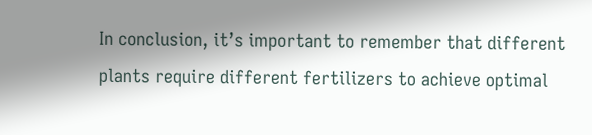In conclusion, it’s important to remember that different plants require different fertilizers to achieve optimal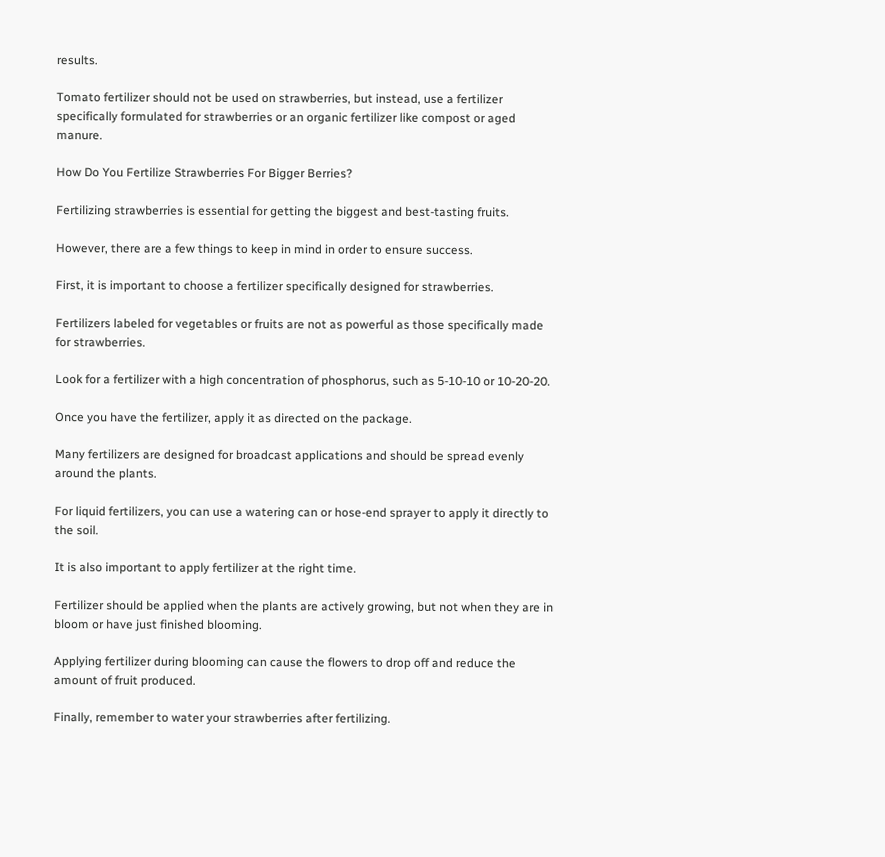results.

Tomato fertilizer should not be used on strawberries, but instead, use a fertilizer specifically formulated for strawberries or an organic fertilizer like compost or aged manure.

How Do You Fertilize Strawberries For Bigger Berries?

Fertilizing strawberries is essential for getting the biggest and best-tasting fruits.

However, there are a few things to keep in mind in order to ensure success.

First, it is important to choose a fertilizer specifically designed for strawberries.

Fertilizers labeled for vegetables or fruits are not as powerful as those specifically made for strawberries.

Look for a fertilizer with a high concentration of phosphorus, such as 5-10-10 or 10-20-20.

Once you have the fertilizer, apply it as directed on the package.

Many fertilizers are designed for broadcast applications and should be spread evenly around the plants.

For liquid fertilizers, you can use a watering can or hose-end sprayer to apply it directly to the soil.

It is also important to apply fertilizer at the right time.

Fertilizer should be applied when the plants are actively growing, but not when they are in bloom or have just finished blooming.

Applying fertilizer during blooming can cause the flowers to drop off and reduce the amount of fruit produced.

Finally, remember to water your strawberries after fertilizing.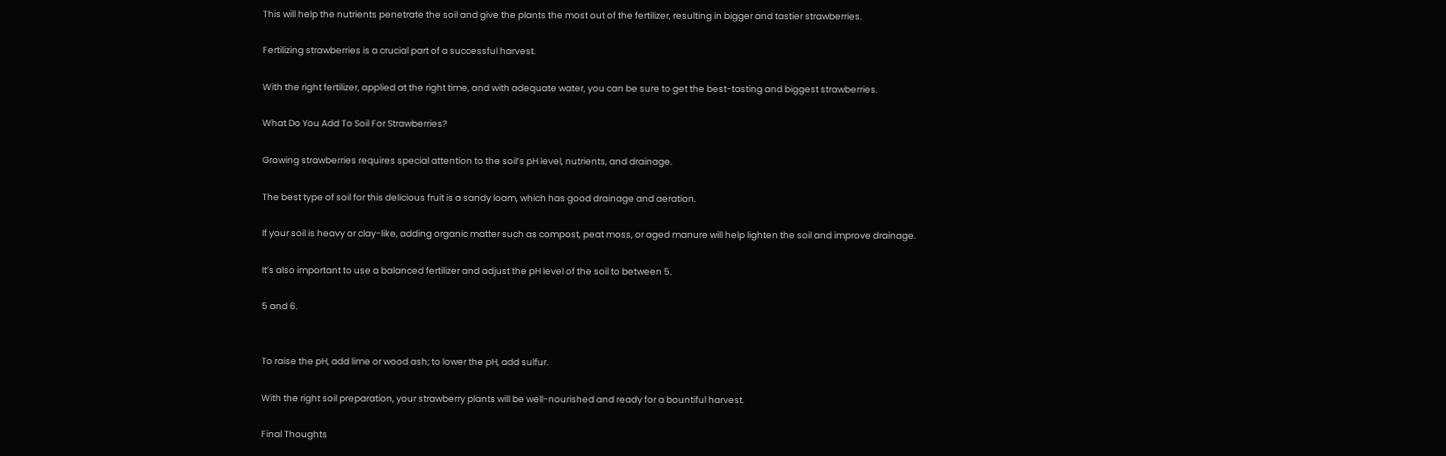This will help the nutrients penetrate the soil and give the plants the most out of the fertilizer, resulting in bigger and tastier strawberries.

Fertilizing strawberries is a crucial part of a successful harvest.

With the right fertilizer, applied at the right time, and with adequate water, you can be sure to get the best-tasting and biggest strawberries.

What Do You Add To Soil For Strawberries?

Growing strawberries requires special attention to the soil’s pH level, nutrients, and drainage.

The best type of soil for this delicious fruit is a sandy loam, which has good drainage and aeration.

If your soil is heavy or clay-like, adding organic matter such as compost, peat moss, or aged manure will help lighten the soil and improve drainage.

It’s also important to use a balanced fertilizer and adjust the pH level of the soil to between 5.

5 and 6.


To raise the pH, add lime or wood ash; to lower the pH, add sulfur.

With the right soil preparation, your strawberry plants will be well-nourished and ready for a bountiful harvest.

Final Thoughts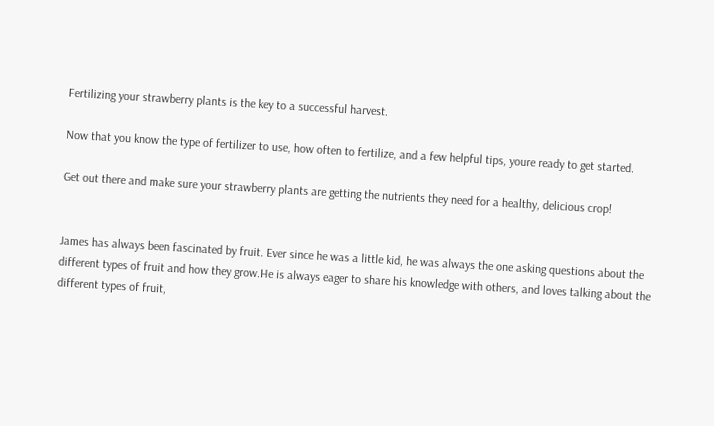Fertilizing your strawberry plants is the key to a successful harvest.

Now that you know the type of fertilizer to use, how often to fertilize, and a few helpful tips, youre ready to get started.

Get out there and make sure your strawberry plants are getting the nutrients they need for a healthy, delicious crop!


James has always been fascinated by fruit. Ever since he was a little kid, he was always the one asking questions about the different types of fruit and how they grow.He is always eager to share his knowledge with others, and loves talking about the different types of fruit,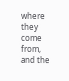where they come from, and the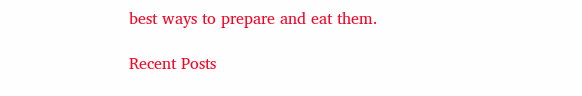best ways to prepare and eat them.

Recent Posts